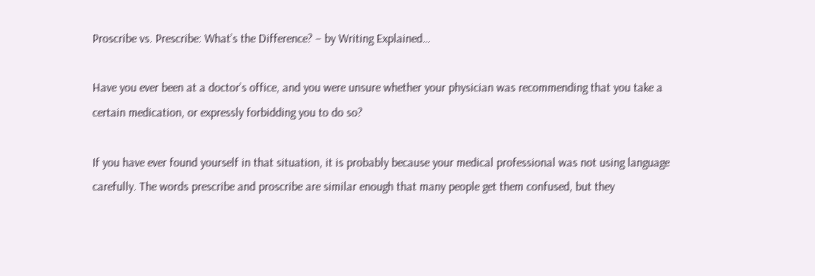Proscribe vs. Prescribe: What’s the Difference? – by Writing Explained…

Have you ever been at a doctor’s office, and you were unsure whether your physician was recommending that you take a certain medication, or expressly forbidding you to do so?

If you have ever found yourself in that situation, it is probably because your medical professional was not using language carefully. The words prescribe and proscribe are similar enough that many people get them confused, but they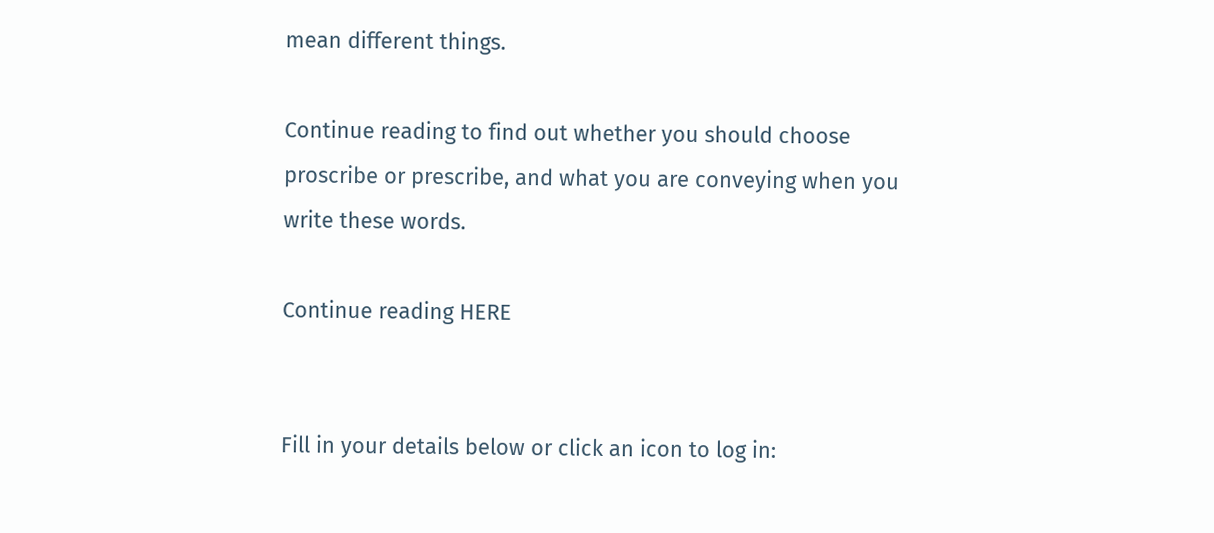mean different things.

Continue reading to find out whether you should choose proscribe or prescribe, and what you are conveying when you write these words.

Continue reading HERE


Fill in your details below or click an icon to log in: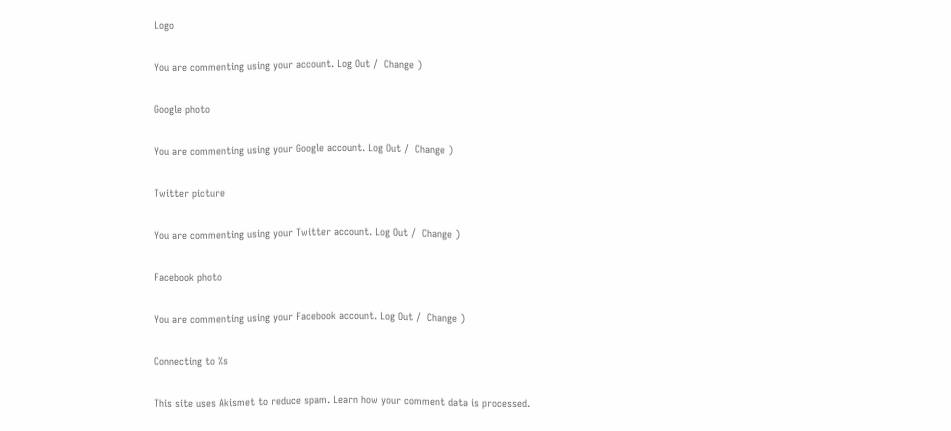Logo

You are commenting using your account. Log Out /  Change )

Google photo

You are commenting using your Google account. Log Out /  Change )

Twitter picture

You are commenting using your Twitter account. Log Out /  Change )

Facebook photo

You are commenting using your Facebook account. Log Out /  Change )

Connecting to %s

This site uses Akismet to reduce spam. Learn how your comment data is processed.